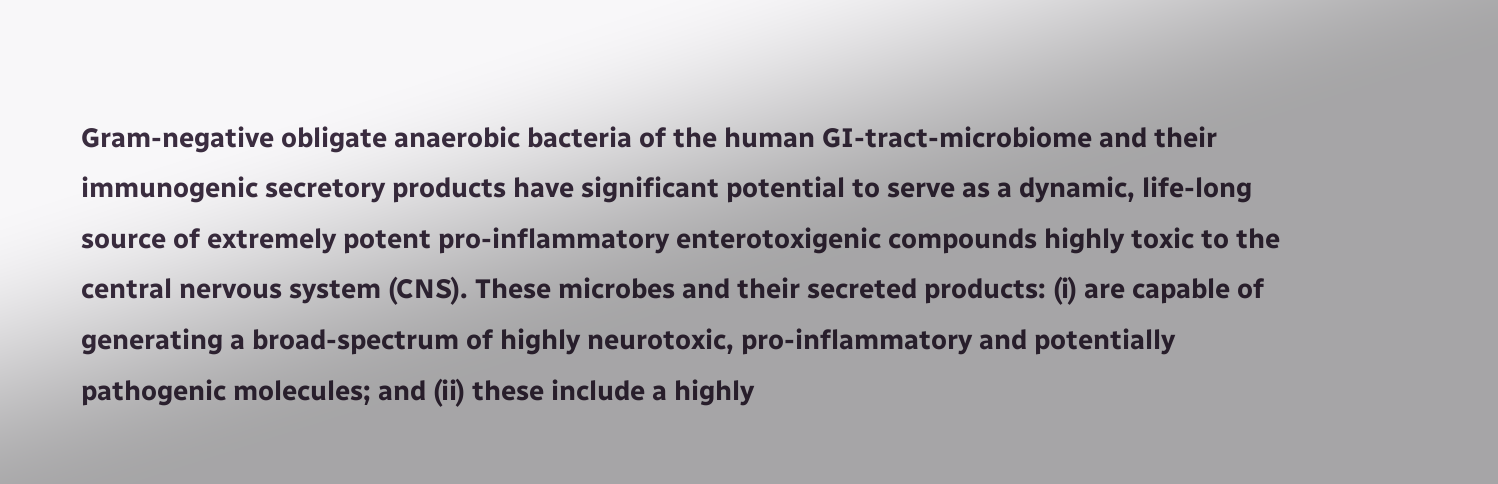Gram-negative obligate anaerobic bacteria of the human GI-tract-microbiome and their immunogenic secretory products have significant potential to serve as a dynamic, life-long source of extremely potent pro-inflammatory enterotoxigenic compounds highly toxic to the central nervous system (CNS). These microbes and their secreted products: (i) are capable of generating a broad-spectrum of highly neurotoxic, pro-inflammatory and potentially pathogenic molecules; and (ii) these include a highly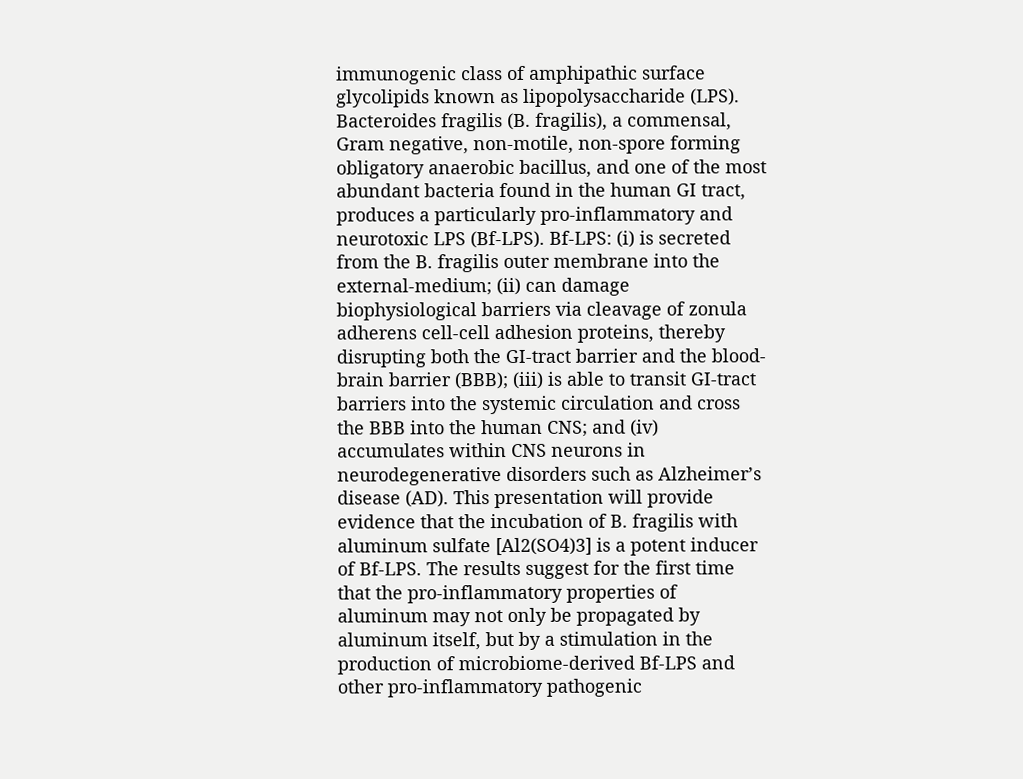immunogenic class of amphipathic surface glycolipids known as lipopolysaccharide (LPS). Bacteroides fragilis (B. fragilis), a commensal, Gram negative, non-motile, non-spore forming obligatory anaerobic bacillus, and one of the most abundant bacteria found in the human GI tract, produces a particularly pro-inflammatory and neurotoxic LPS (Bf-LPS). Bf-LPS: (i) is secreted from the B. fragilis outer membrane into the external-medium; (ii) can damage biophysiological barriers via cleavage of zonula adherens cell-cell adhesion proteins, thereby disrupting both the GI-tract barrier and the blood-brain barrier (BBB); (iii) is able to transit GI-tract barriers into the systemic circulation and cross the BBB into the human CNS; and (iv) accumulates within CNS neurons in neurodegenerative disorders such as Alzheimer’s disease (AD). This presentation will provide evidence that the incubation of B. fragilis with aluminum sulfate [Al2(SO4)3] is a potent inducer of Bf-LPS. The results suggest for the first time that the pro-inflammatory properties of aluminum may not only be propagated by aluminum itself, but by a stimulation in the production of microbiome-derived Bf-LPS and other pro-inflammatory pathogenic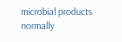microbial products normally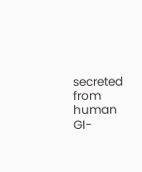secreted from human GI-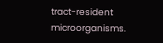tract-resident microorganisms.